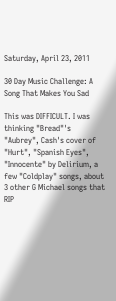Saturday, April 23, 2011

30 Day Music Challenge: A Song That Makes You Sad

This was DIFFICULT. I was thinking "Bread"'s "Aubrey", Cash's cover of "Hurt", "Spanish Eyes", "Innocente" by Delirium, a few "Coldplay" songs, about 3 other G Michael songs that RIP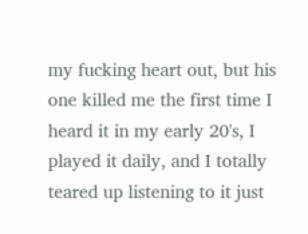my fucking heart out, but his one killed me the first time I heard it in my early 20's, I played it daily, and I totally teared up listening to it just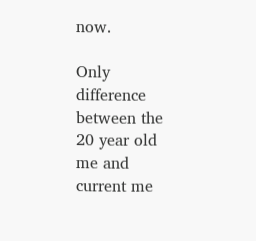now.

Only difference between the 20 year old me and current me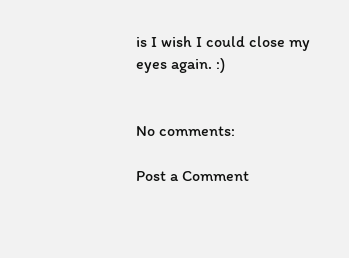is I wish I could close my eyes again. :)


No comments:

Post a Comment